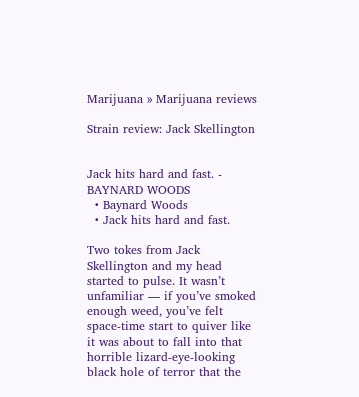Marijuana » Marijuana reviews

Strain review: Jack Skellington


Jack hits hard and fast. - BAYNARD WOODS
  • Baynard Woods
  • Jack hits hard and fast.

Two tokes from Jack Skellington and my head started to pulse. It wasn’t unfamiliar — if you’ve smoked enough weed, you’ve felt space-time start to quiver like it was about to fall into that horrible lizard-eye-looking black hole of terror that the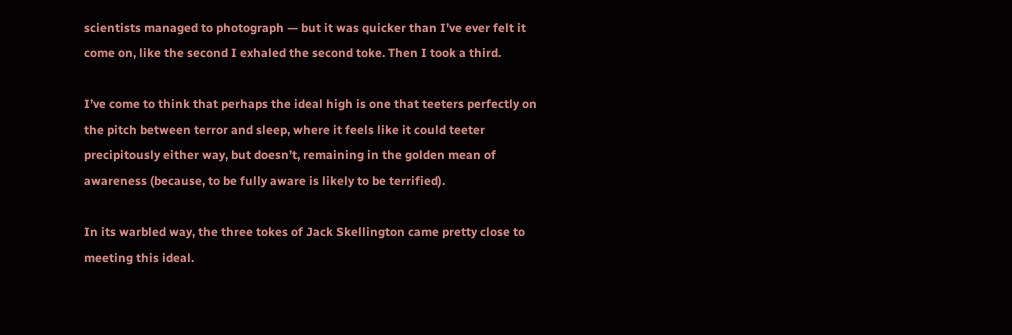scientists managed to photograph — but it was quicker than I’ve ever felt it come on, like the second I exhaled the second toke. Then I took a third.

I’ve come to think that perhaps the ideal high is one that teeters perfectly on the pitch between terror and sleep, where it feels like it could teeter precipitously either way, but doesn’t, remaining in the golden mean of awareness (because, to be fully aware is likely to be terrified).

In its warbled way, the three tokes of Jack Skellington came pretty close to meeting this ideal.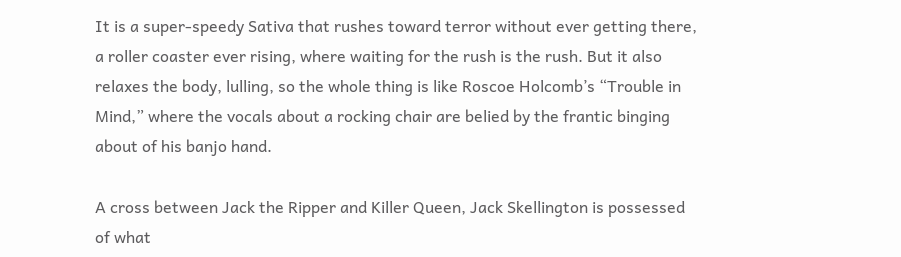It is a super-speedy Sativa that rushes toward terror without ever getting there, a roller coaster ever rising, where waiting for the rush is the rush. But it also relaxes the body, lulling, so the whole thing is like Roscoe Holcomb’s “Trouble in Mind,” where the vocals about a rocking chair are belied by the frantic binging about of his banjo hand.

A cross between Jack the Ripper and Killer Queen, Jack Skellington is possessed of what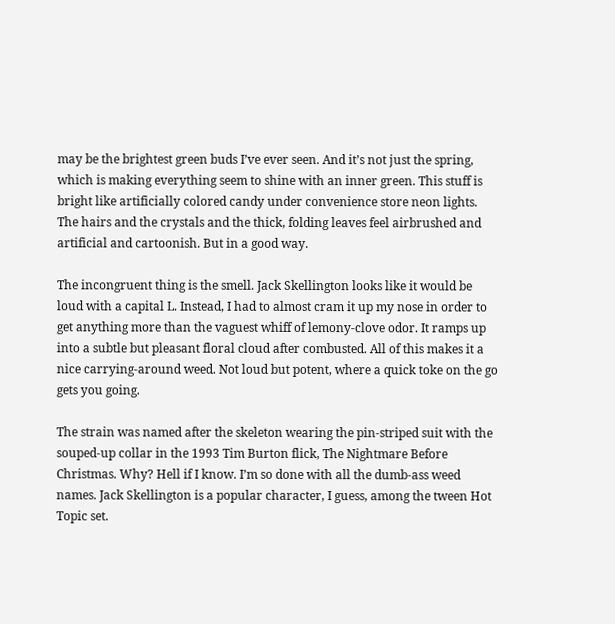may be the brightest green buds I’ve ever seen. And it’s not just the spring, which is making everything seem to shine with an inner green. This stuff is bright like artificially colored candy under convenience store neon lights. The hairs and the crystals and the thick, folding leaves feel airbrushed and artificial and cartoonish. But in a good way.

The incongruent thing is the smell. Jack Skellington looks like it would be loud with a capital L. Instead, I had to almost cram it up my nose in order to get anything more than the vaguest whiff of lemony-clove odor. It ramps up into a subtle but pleasant floral cloud after combusted. All of this makes it a nice carrying-around weed. Not loud but potent, where a quick toke on the go gets you going.

The strain was named after the skeleton wearing the pin-striped suit with the souped-up collar in the 1993 Tim Burton flick, The Nightmare Before Christmas. Why? Hell if I know. I’m so done with all the dumb-ass weed names. Jack Skellington is a popular character, I guess, among the tween Hot Topic set.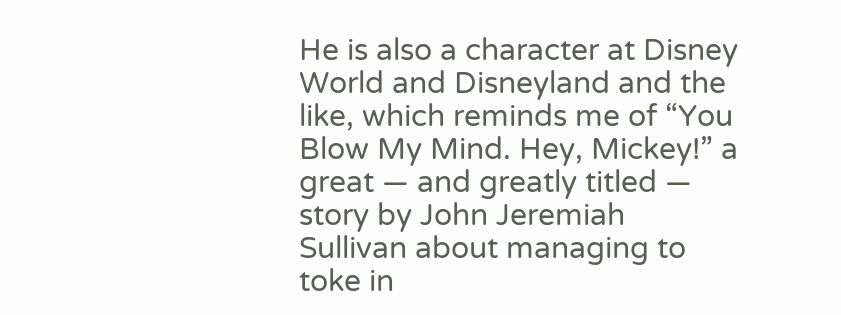He is also a character at Disney World and Disneyland and the like, which reminds me of “You Blow My Mind. Hey, Mickey!” a great — and greatly titled — story by John Jeremiah Sullivan about managing to toke in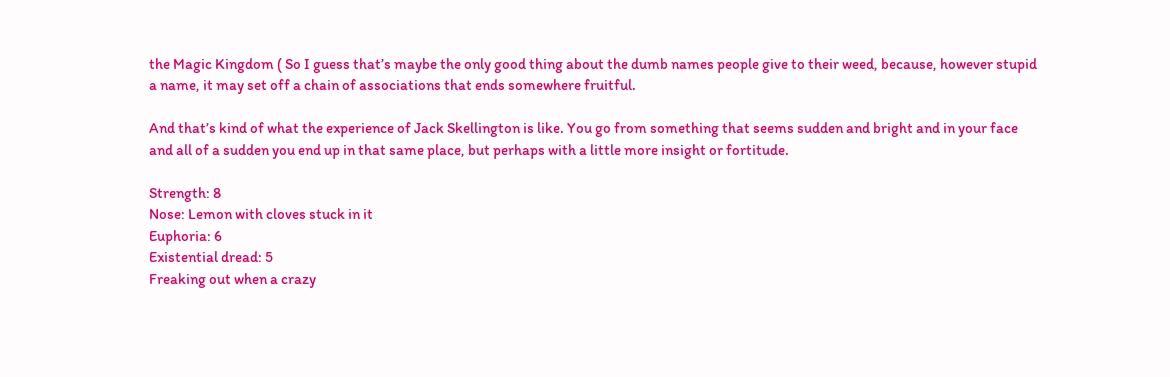the Magic Kingdom ( So I guess that’s maybe the only good thing about the dumb names people give to their weed, because, however stupid a name, it may set off a chain of associations that ends somewhere fruitful.

And that’s kind of what the experience of Jack Skellington is like. You go from something that seems sudden and bright and in your face and all of a sudden you end up in that same place, but perhaps with a little more insight or fortitude.

Strength: 8
Nose: Lemon with cloves stuck in it
Euphoria: 6
Existential dread: 5
Freaking out when a crazy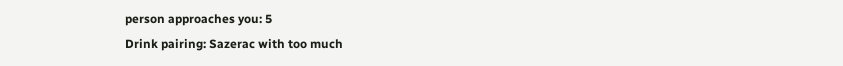person approaches you: 5
Drink pairing: Sazerac with too much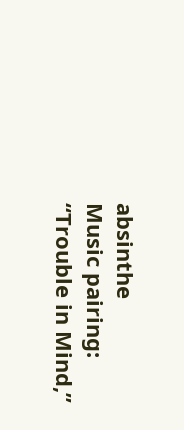absinthe
Music pairing: “Trouble in Mind,”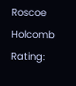Roscoe Holcomb
Rating: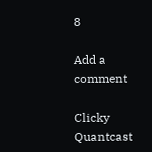8

Add a comment

Clicky Quantcast